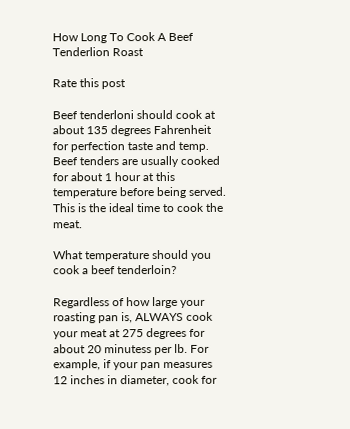How Long To Cook A Beef Tenderlion Roast

Rate this post

Beef tenderloni should cook at about 135 degrees Fahrenheit for perfection taste and temp. Beef tenders are usually cooked for about 1 hour at this temperature before being served. This is the ideal time to cook the meat.

What temperature should you cook a beef tenderloin?

Regardless of how large your roasting pan is, ALWAYS cook your meat at 275 degrees for about 20 minutess per lb. For example, if your pan measures 12 inches in diameter, cook for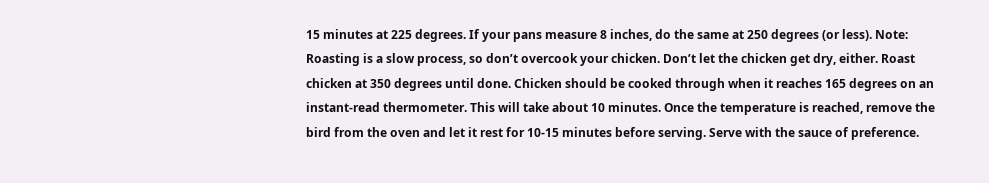15 minutes at 225 degrees. If your pans measure 8 inches, do the same at 250 degrees (or less). Note: Roasting is a slow process, so don’t overcook your chicken. Don’t let the chicken get dry, either. Roast chicken at 350 degrees until done. Chicken should be cooked through when it reaches 165 degrees on an instant-read thermometer. This will take about 10 minutes. Once the temperature is reached, remove the bird from the oven and let it rest for 10-15 minutes before serving. Serve with the sauce of preference.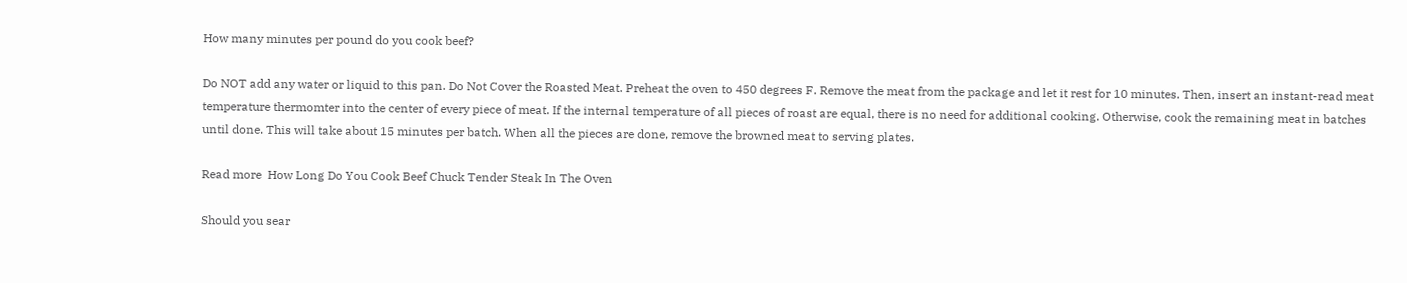How many minutes per pound do you cook beef?

Do NOT add any water or liquid to this pan. Do Not Cover the Roasted Meat. Preheat the oven to 450 degrees F. Remove the meat from the package and let it rest for 10 minutes. Then, insert an instant-read meat temperature thermomter into the center of every piece of meat. If the internal temperature of all pieces of roast are equal, there is no need for additional cooking. Otherwise, cook the remaining meat in batches until done. This will take about 15 minutes per batch. When all the pieces are done, remove the browned meat to serving plates.

Read more  How Long Do You Cook Beef Chuck Tender Steak In The Oven

Should you sear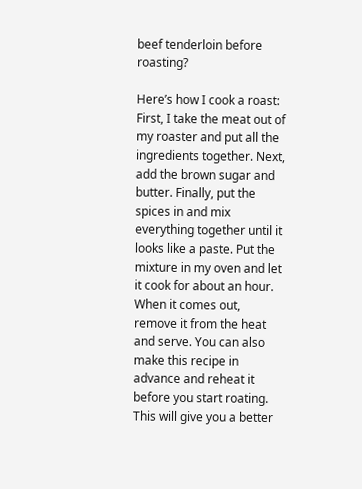beef tenderloin before roasting?

Here’s how I cook a roast: First, I take the meat out of my roaster and put all the ingredients together. Next, add the brown sugar and butter. Finally, put the spices in and mix everything together until it looks like a paste. Put the mixture in my oven and let it cook for about an hour. When it comes out, remove it from the heat and serve. You can also make this recipe in advance and reheat it before you start roating. This will give you a better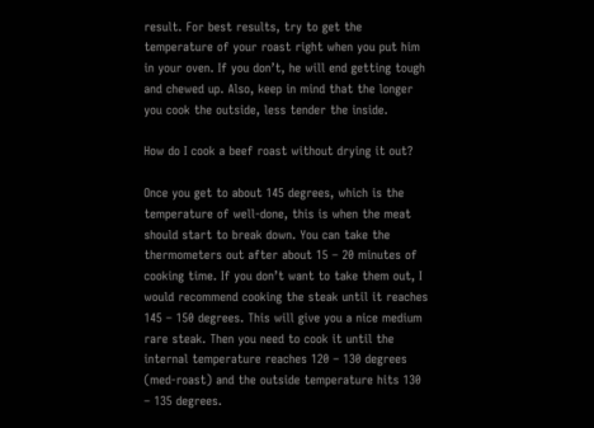result. For best results, try to get the temperature of your roast right when you put him in your oven. If you don’t, he will end getting tough and chewed up. Also, keep in mind that the longer you cook the outside, less tender the inside.

How do I cook a beef roast without drying it out?

Once you get to about 145 degrees, which is the temperature of well-done, this is when the meat should start to break down. You can take the thermometers out after about 15 – 20 minutes of cooking time. If you don’t want to take them out, I would recommend cooking the steak until it reaches 145 – 150 degrees. This will give you a nice medium rare steak. Then you need to cook it until the internal temperature reaches 120 – 130 degrees (med-roast) and the outside temperature hits 130 – 135 degrees.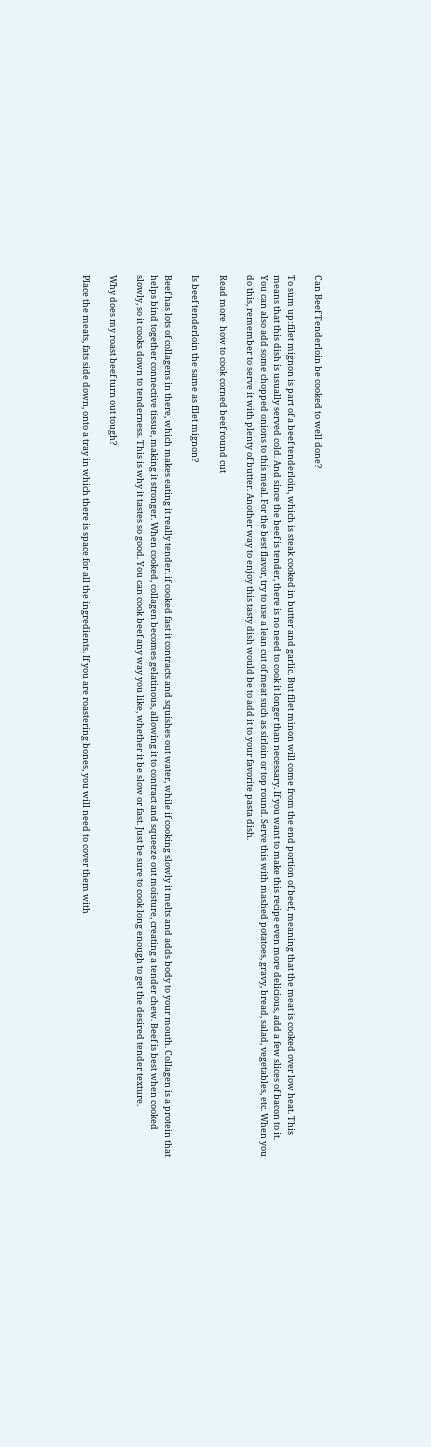Can Beef Tenderloin be cooked to well done?

To sum up:filet mignon is part of a beef tenderloin, which is steak cooked in butter and garlic. But filet minon will come from the end portion of beef, meaning that the meat is cooked over low heat. This means that this dish is usually served cold. And since the beef is tender, there is no need to cook it longer than necessary. If you want to make this recipe even more delicious, add a few slices of bacon to it. You can also add some chopped onions to this meal. For the best flavor, try to use a lean cut of meat such as sirloin or top round. Serve this with mashed potatoes, gravy, bread, salad, vegetables, etc. When you do this, remember to serve it with plenty of butter. Another way to enjoy this tasty dish would be to add it to your favorite pasta dish.

Read more  how to cook corned beef round cut

Is beef tenderloin the same as filet mignon?

Beef has lots of collagens in there, which makes eating it really tender. if cooked fast it contracts and squishes out water, while if cooking slowly it melts and adds body to your mouth. Collagen is a protein that helps bind together connective tissue, making it stronger. When cooked, collagen becomes gelatinous, allowing it to contract and squeeze out moisture, creating a tender chew. Beef is best when cooked slowly, so it cooks down to tenderness. This is why it tastes so good. You can cook beef any way you like, whether it be slow or fast. Just be sure to cook long enough to get the desired tender texture.

Why does my roast beef turn out tough?

Place the meats, fats side down, onto a tray in which there is space for all the ingredients. If you are roastering bones, you will need to cover them with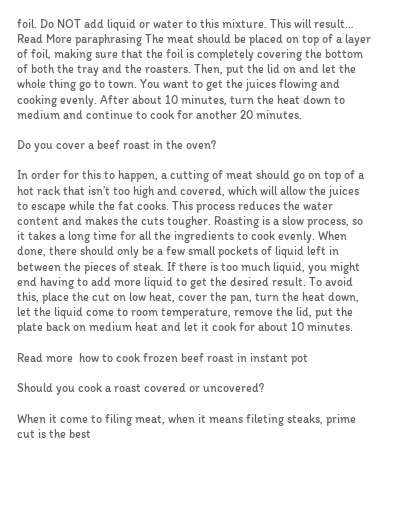foil. Do NOT add liquid or water to this mixture. This will result… Read More paraphrasing The meat should be placed on top of a layer of foil, making sure that the foil is completely covering the bottom of both the tray and the roasters. Then, put the lid on and let the whole thing go to town. You want to get the juices flowing and cooking evenly. After about 10 minutes, turn the heat down to medium and continue to cook for another 20 minutes.

Do you cover a beef roast in the oven?

In order for this to happen, a cutting of meat should go on top of a hot rack that isn’t too high and covered, which will allow the juices to escape while the fat cooks. This process reduces the water content and makes the cuts tougher. Roasting is a slow process, so it takes a long time for all the ingredients to cook evenly. When done, there should only be a few small pockets of liquid left in between the pieces of steak. If there is too much liquid, you might end having to add more liquid to get the desired result. To avoid this, place the cut on low heat, cover the pan, turn the heat down, let the liquid come to room temperature, remove the lid, put the plate back on medium heat and let it cook for about 10 minutes.

Read more  how to cook frozen beef roast in instant pot

Should you cook a roast covered or uncovered?

When it come to filing meat, when it means fileting steaks, prime cut is the best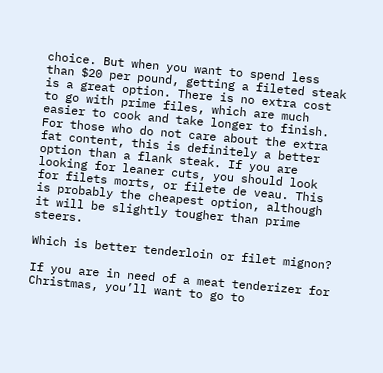choice. But when you want to spend less than $20 per pound, getting a fileted steak is a great option. There is no extra cost to go with prime files, which are much easier to cook and take longer to finish. For those who do not care about the extra fat content, this is definitely a better option than a flank steak. If you are looking for leaner cuts, you should look for filets morts, or filete de veau. This is probably the cheapest option, although it will be slightly tougher than prime steers.

Which is better tenderloin or filet mignon?

If you are in need of a meat tenderizer for Christmas, you’ll want to go to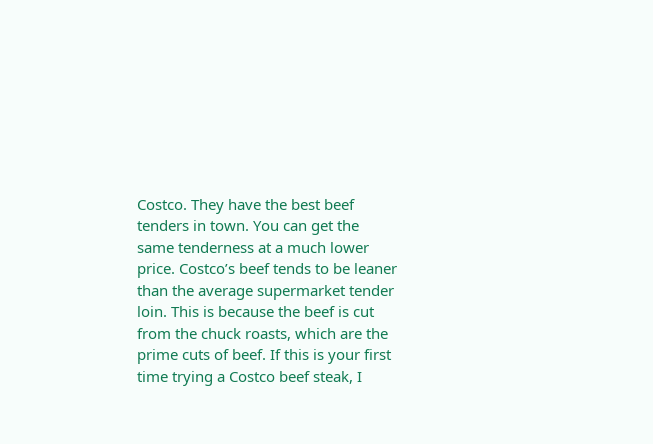Costco. They have the best beef tenders in town. You can get the same tenderness at a much lower price. Costco’s beef tends to be leaner than the average supermarket tender loin. This is because the beef is cut from the chuck roasts, which are the prime cuts of beef. If this is your first time trying a Costco beef steak, I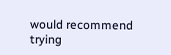would recommend trying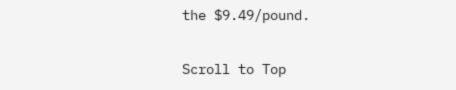the $9.49/pound.

Scroll to Top